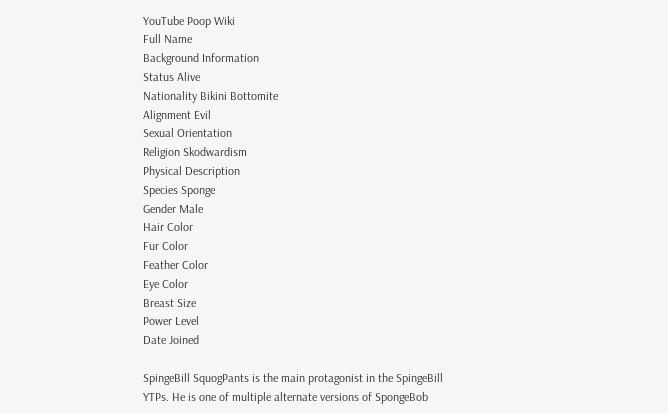YouTube Poop Wiki
Full Name
Background Information
Status Alive
Nationality Bikini Bottomite
Alignment Evil
Sexual Orientation
Religion Skodwardism
Physical Description
Species Sponge
Gender Male
Hair Color
Fur Color
Feather Color
Eye Color
Breast Size
Power Level
Date Joined

SpingeBill SquogPants is the main protagonist in the SpingeBill YTPs. He is one of multiple alternate versions of SpongeBob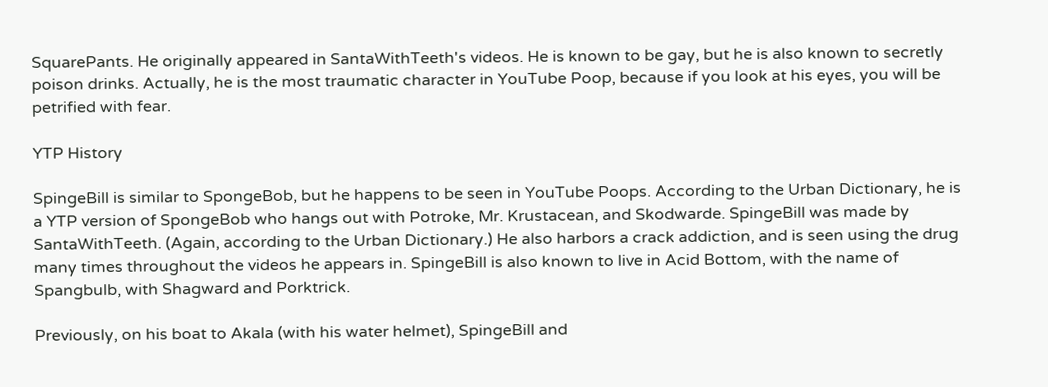SquarePants. He originally appeared in SantaWithTeeth's videos. He is known to be gay, but he is also known to secretly poison drinks. Actually, he is the most traumatic character in YouTube Poop, because if you look at his eyes, you will be petrified with fear.

YTP History

SpingeBill is similar to SpongeBob, but he happens to be seen in YouTube Poops. According to the Urban Dictionary, he is a YTP version of SpongeBob who hangs out with Potroke, Mr. Krustacean, and Skodwarde. SpingeBill was made by SantaWithTeeth. (Again, according to the Urban Dictionary.) He also harbors a crack addiction, and is seen using the drug many times throughout the videos he appears in. SpingeBill is also known to live in Acid Bottom, with the name of Spangbulb, with Shagward and Porktrick.

Previously, on his boat to Akala (with his water helmet), SpingeBill and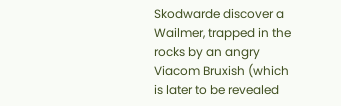Skodwarde discover a Wailmer, trapped in the rocks by an angry Viacom Bruxish (which is later to be revealed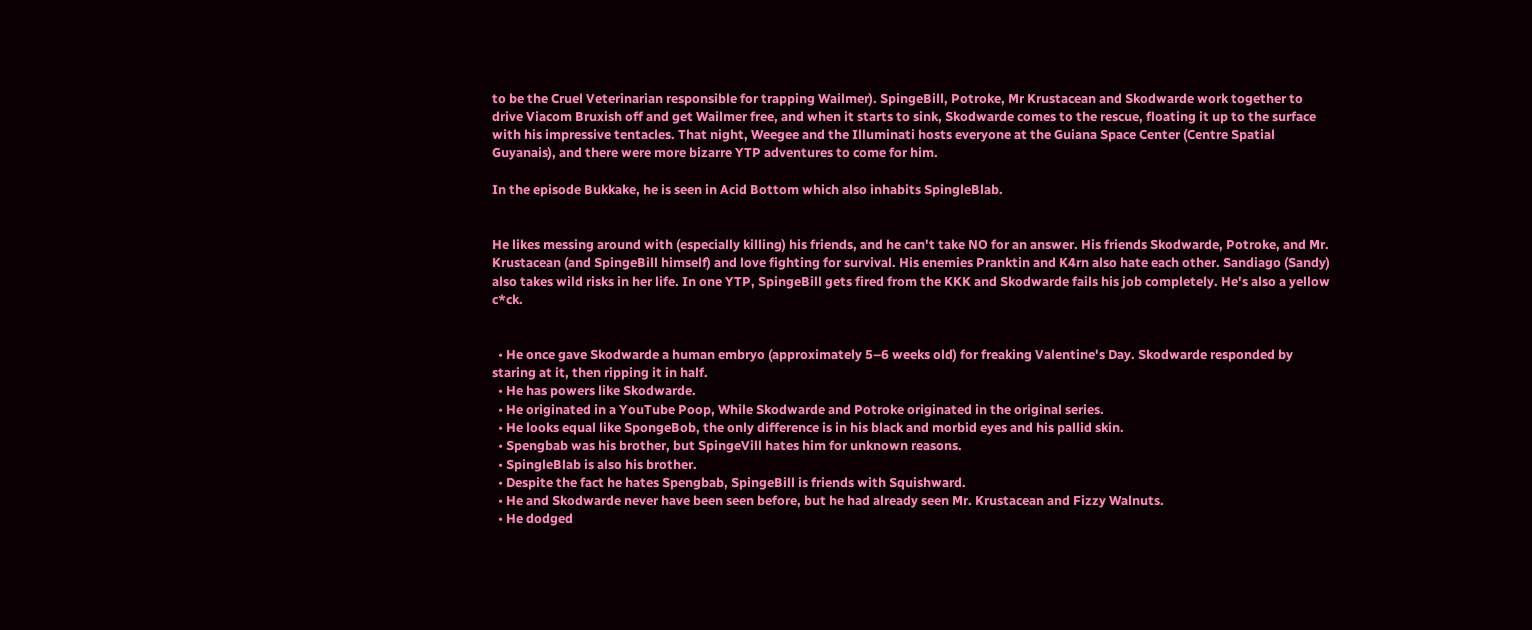to be the Cruel Veterinarian responsible for trapping Wailmer). SpingeBill, Potroke, Mr Krustacean and Skodwarde work together to drive Viacom Bruxish off and get Wailmer free, and when it starts to sink, Skodwarde comes to the rescue, floating it up to the surface with his impressive tentacles. That night, Weegee and the Illuminati hosts everyone at the Guiana Space Center (Centre Spatial Guyanais), and there were more bizarre YTP adventures to come for him.

In the episode Bukkake, he is seen in Acid Bottom which also inhabits SpingleBlab.


He likes messing around with (especially killing) his friends, and he can't take NO for an answer. His friends Skodwarde, Potroke, and Mr. Krustacean (and SpingeBill himself) and love fighting for survival. His enemies Pranktin and K4rn also hate each other. Sandiago (Sandy) also takes wild risks in her life. In one YTP, SpingeBill gets fired from the KKK and Skodwarde fails his job completely. He's also a yellow c*ck.


  • He once gave Skodwarde a human embryo (approximately 5–6 weeks old) for freaking Valentine's Day. Skodwarde responded by staring at it, then ripping it in half.
  • He has powers like Skodwarde.
  • He originated in a YouTube Poop, While Skodwarde and Potroke originated in the original series.
  • He looks equal like SpongeBob, the only difference is in his black and morbid eyes and his pallid skin.
  • Spengbab was his brother, but SpingeVill hates him for unknown reasons.
  • SpingleBlab is also his brother.
  • Despite the fact he hates Spengbab, SpingeBill is friends with Squishward.
  • He and Skodwarde never have been seen before, but he had already seen Mr. Krustacean and Fizzy Walnuts.
  • He dodged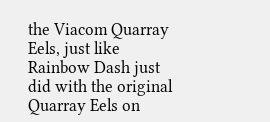the Viacom Quarray Eels, just like Rainbow Dash just did with the original Quarray Eels on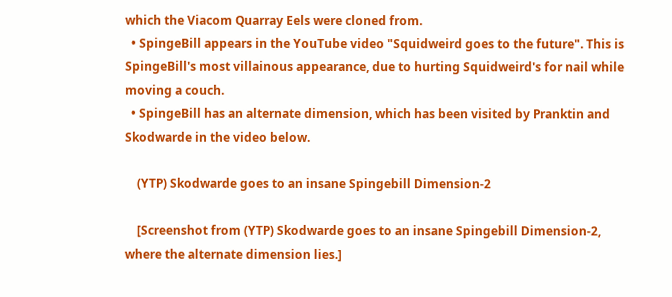which the Viacom Quarray Eels were cloned from.
  • SpingeBill appears in the YouTube video "Squidweird goes to the future". This is SpingeBill's most villainous appearance, due to hurting Squidweird's for nail while moving a couch.
  • SpingeBill has an alternate dimension, which has been visited by Pranktin and Skodwarde in the video below.

    (YTP) Skodwarde goes to an insane Spingebill Dimension-2

    [Screenshot from (YTP) Skodwarde goes to an insane Spingebill Dimension-2, where the alternate dimension lies.]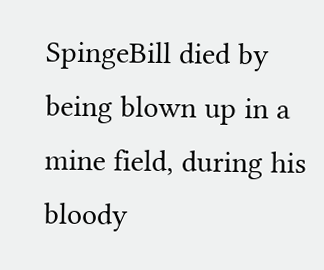SpingeBill died by being blown up in a mine field, during his bloody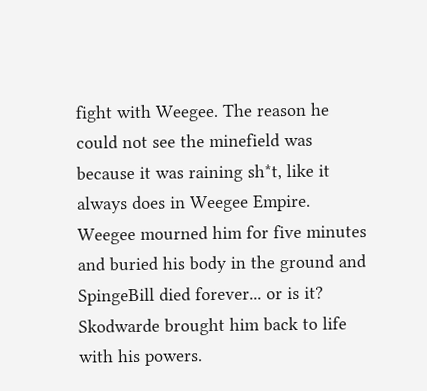fight with Weegee. The reason he could not see the minefield was because it was raining sh*t, like it always does in Weegee Empire. Weegee mourned him for five minutes and buried his body in the ground and SpingeBill died forever... or is it? Skodwarde brought him back to life with his powers.